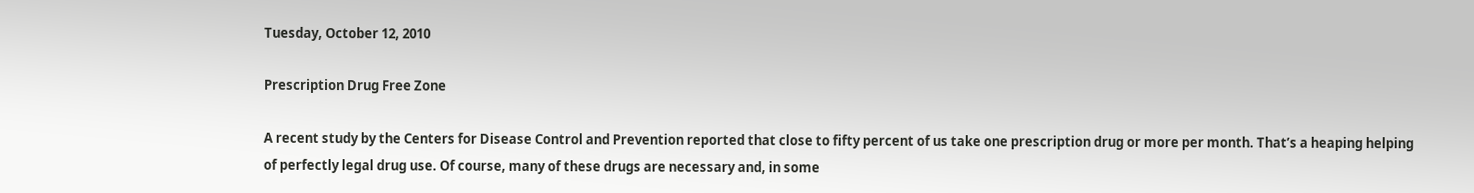Tuesday, October 12, 2010

Prescription Drug Free Zone

A recent study by the Centers for Disease Control and Prevention reported that close to fifty percent of us take one prescription drug or more per month. That’s a heaping helping of perfectly legal drug use. Of course, many of these drugs are necessary and, in some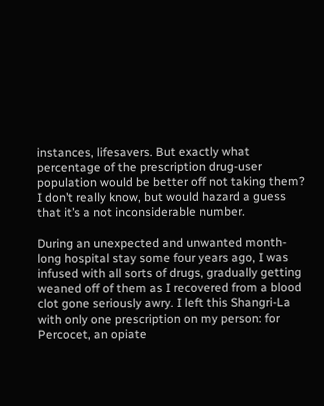instances, lifesavers. But exactly what percentage of the prescription drug-user population would be better off not taking them? I don’t really know, but would hazard a guess that it’s a not inconsiderable number.

During an unexpected and unwanted month-long hospital stay some four years ago, I was infused with all sorts of drugs, gradually getting weaned off of them as I recovered from a blood clot gone seriously awry. I left this Shangri-La with only one prescription on my person: for Percocet, an opiate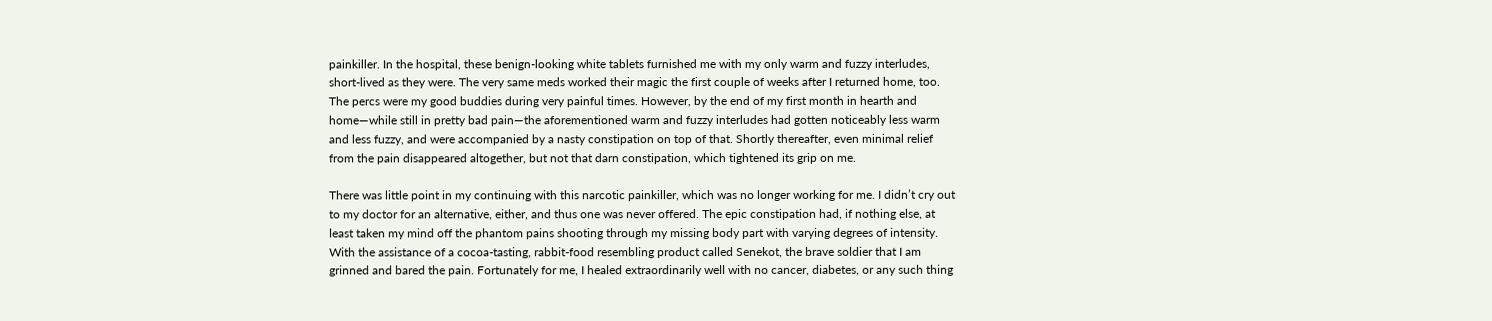painkiller. In the hospital, these benign-looking white tablets furnished me with my only warm and fuzzy interludes, short-lived as they were. The very same meds worked their magic the first couple of weeks after I returned home, too. The percs were my good buddies during very painful times. However, by the end of my first month in hearth and home—while still in pretty bad pain—the aforementioned warm and fuzzy interludes had gotten noticeably less warm and less fuzzy, and were accompanied by a nasty constipation on top of that. Shortly thereafter, even minimal relief from the pain disappeared altogether, but not that darn constipation, which tightened its grip on me.

There was little point in my continuing with this narcotic painkiller, which was no longer working for me. I didn’t cry out to my doctor for an alternative, either, and thus one was never offered. The epic constipation had, if nothing else, at least taken my mind off the phantom pains shooting through my missing body part with varying degrees of intensity. With the assistance of a cocoa-tasting, rabbit-food resembling product called Senekot, the brave soldier that I am grinned and bared the pain. Fortunately for me, I healed extraordinarily well with no cancer, diabetes, or any such thing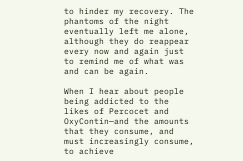to hinder my recovery. The phantoms of the night eventually left me alone, although they do reappear every now and again just to remind me of what was and can be again.

When I hear about people being addicted to the likes of Percocet and OxyContin—and the amounts that they consume, and must increasingly consume, to achieve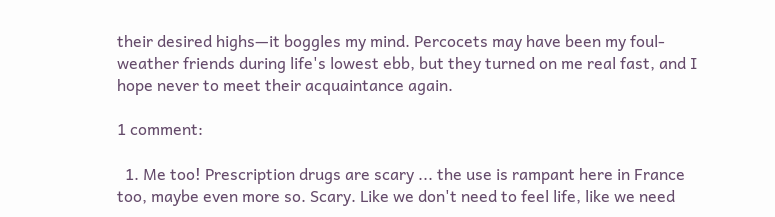their desired highs—it boggles my mind. Percocets may have been my foul-weather friends during life's lowest ebb, but they turned on me real fast, and I hope never to meet their acquaintance again.

1 comment:

  1. Me too! Prescription drugs are scary ... the use is rampant here in France too, maybe even more so. Scary. Like we don't need to feel life, like we need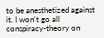to be anesthetized against it. I won't go all conspiracy-theory on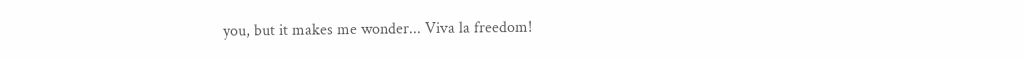you, but it makes me wonder... Viva la freedom!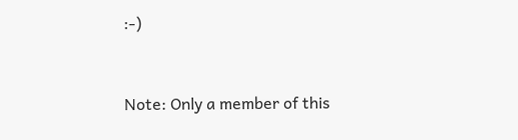:-)


Note: Only a member of this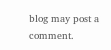blog may post a comment.